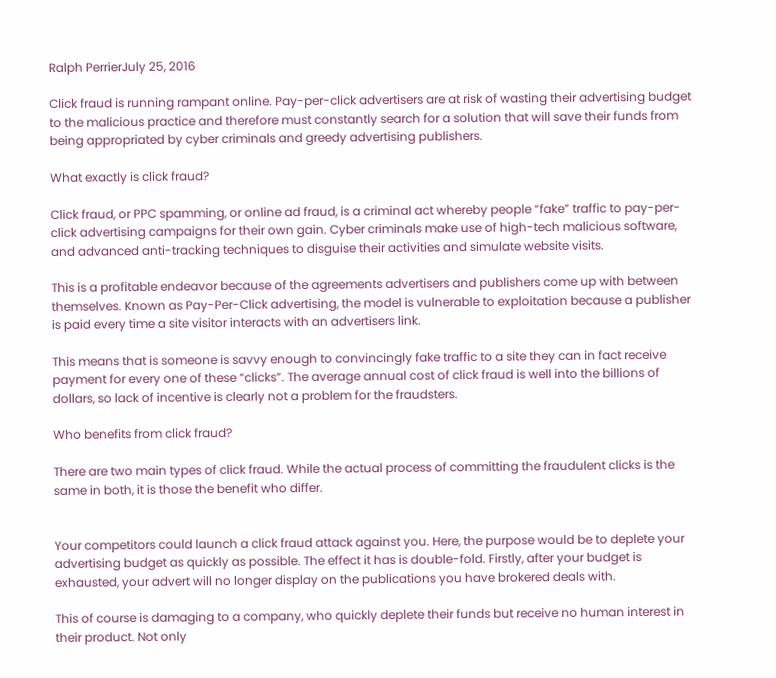Ralph PerrierJuly 25, 2016

Click fraud is running rampant online. Pay-per-click advertisers are at risk of wasting their advertising budget to the malicious practice and therefore must constantly search for a solution that will save their funds from being appropriated by cyber criminals and greedy advertising publishers.

What exactly is click fraud?

Click fraud, or PPC spamming, or online ad fraud, is a criminal act whereby people “fake” traffic to pay-per-click advertising campaigns for their own gain. Cyber criminals make use of high-tech malicious software, and advanced anti-tracking techniques to disguise their activities and simulate website visits.

This is a profitable endeavor because of the agreements advertisers and publishers come up with between themselves. Known as Pay-Per-Click advertising, the model is vulnerable to exploitation because a publisher is paid every time a site visitor interacts with an advertisers link.

This means that is someone is savvy enough to convincingly fake traffic to a site they can in fact receive payment for every one of these “clicks”. The average annual cost of click fraud is well into the billions of dollars, so lack of incentive is clearly not a problem for the fraudsters.

Who benefits from click fraud?

There are two main types of click fraud. While the actual process of committing the fraudulent clicks is the same in both, it is those the benefit who differ.


Your competitors could launch a click fraud attack against you. Here, the purpose would be to deplete your advertising budget as quickly as possible. The effect it has is double-fold. Firstly, after your budget is exhausted, your advert will no longer display on the publications you have brokered deals with.

This of course is damaging to a company, who quickly deplete their funds but receive no human interest in their product. Not only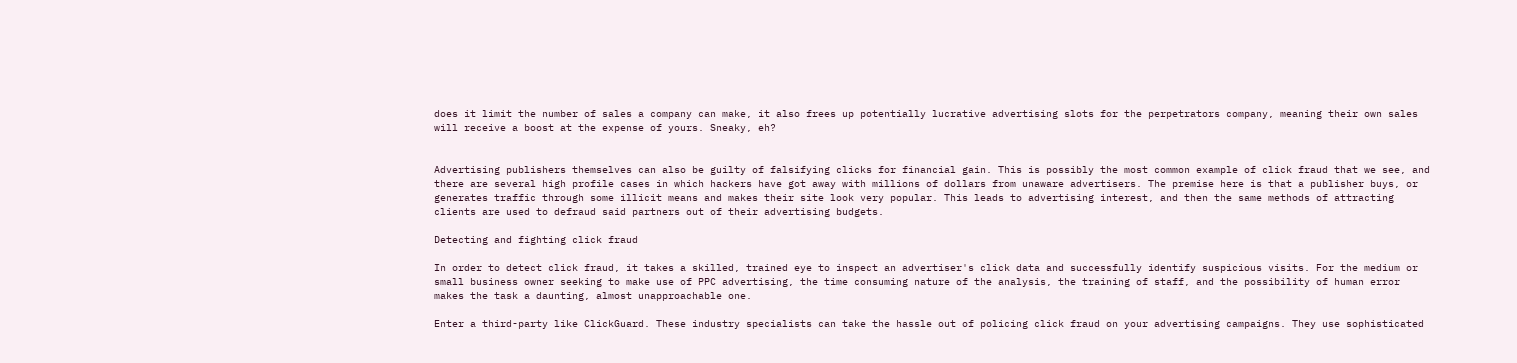does it limit the number of sales a company can make, it also frees up potentially lucrative advertising slots for the perpetrators company, meaning their own sales will receive a boost at the expense of yours. Sneaky, eh?


Advertising publishers themselves can also be guilty of falsifying clicks for financial gain. This is possibly the most common example of click fraud that we see, and there are several high profile cases in which hackers have got away with millions of dollars from unaware advertisers. The premise here is that a publisher buys, or generates traffic through some illicit means and makes their site look very popular. This leads to advertising interest, and then the same methods of attracting clients are used to defraud said partners out of their advertising budgets.

Detecting and fighting click fraud

In order to detect click fraud, it takes a skilled, trained eye to inspect an advertiser's click data and successfully identify suspicious visits. For the medium or small business owner seeking to make use of PPC advertising, the time consuming nature of the analysis, the training of staff, and the possibility of human error makes the task a daunting, almost unapproachable one.

Enter a third-party like ClickGuard. These industry specialists can take the hassle out of policing click fraud on your advertising campaigns. They use sophisticated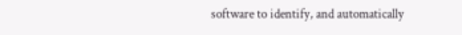software to identify, and automatically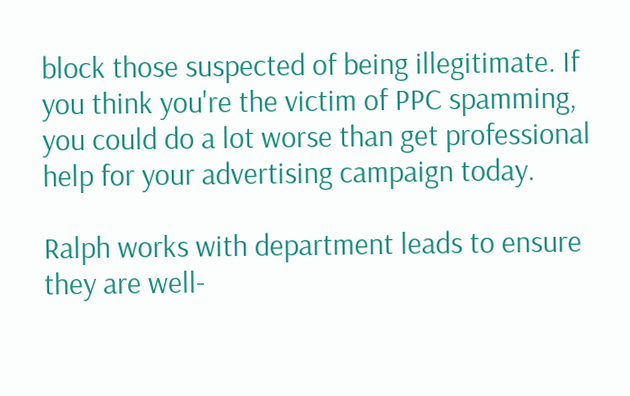block those suspected of being illegitimate. If you think you're the victim of PPC spamming, you could do a lot worse than get professional help for your advertising campaign today.

Ralph works with department leads to ensure they are well-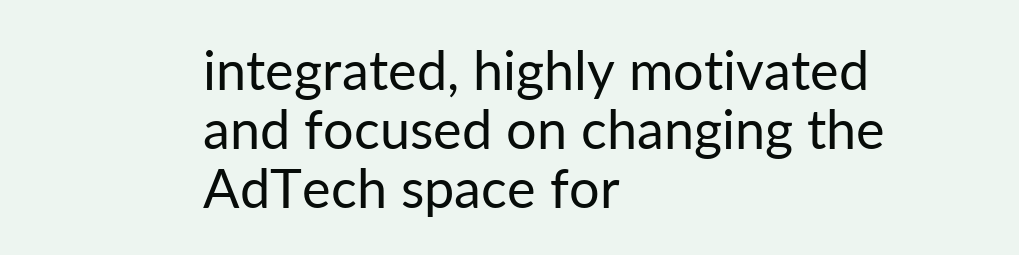integrated, highly motivated and focused on changing the AdTech space for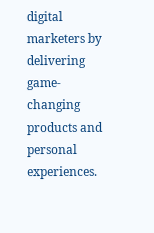digital marketers by delivering game-changing products and personal experiences.